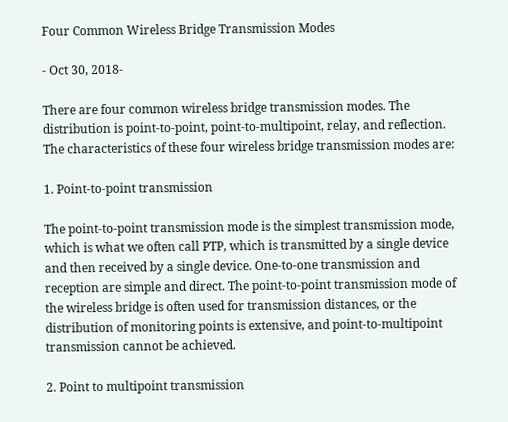Four Common Wireless Bridge Transmission Modes

- Oct 30, 2018-

There are four common wireless bridge transmission modes. The distribution is point-to-point, point-to-multipoint, relay, and reflection. The characteristics of these four wireless bridge transmission modes are:

1. Point-to-point transmission

The point-to-point transmission mode is the simplest transmission mode, which is what we often call PTP, which is transmitted by a single device and then received by a single device. One-to-one transmission and reception are simple and direct. The point-to-point transmission mode of the wireless bridge is often used for transmission distances, or the distribution of monitoring points is extensive, and point-to-multipoint transmission cannot be achieved.

2. Point to multipoint transmission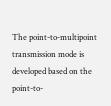The point-to-multipoint transmission mode is developed based on the point-to-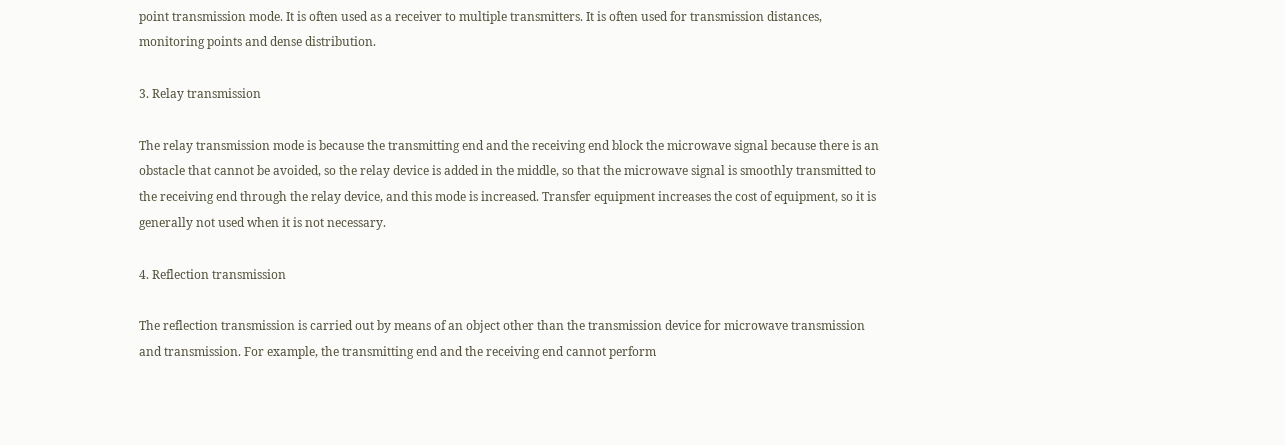point transmission mode. It is often used as a receiver to multiple transmitters. It is often used for transmission distances, monitoring points and dense distribution.

3. Relay transmission

The relay transmission mode is because the transmitting end and the receiving end block the microwave signal because there is an obstacle that cannot be avoided, so the relay device is added in the middle, so that the microwave signal is smoothly transmitted to the receiving end through the relay device, and this mode is increased. Transfer equipment increases the cost of equipment, so it is generally not used when it is not necessary.

4. Reflection transmission

The reflection transmission is carried out by means of an object other than the transmission device for microwave transmission and transmission. For example, the transmitting end and the receiving end cannot perform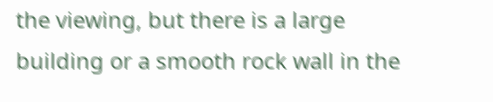the viewing, but there is a large building or a smooth rock wall in the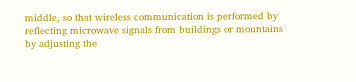middle, so that wireless communication is performed by reflecting microwave signals from buildings or mountains by adjusting the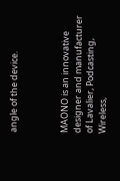angle of the device.



MAONO is an innovative designer and manufacturer of Lavalier, Podcasting, Wireless,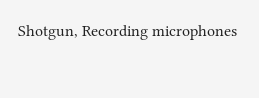Shotgun, Recording microphones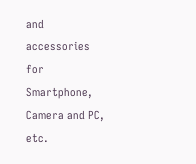and accessories for Smartphone, Camera and PC, etc.